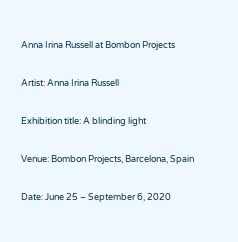Anna Irina Russell at Bombon Projects

Artist: Anna Irina Russell

Exhibition title: A blinding light

Venue: Bombon Projects, Barcelona, Spain

Date: June 25 – September 6, 2020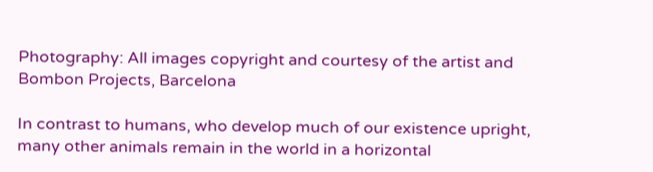Photography: All images copyright and courtesy of the artist and Bombon Projects, Barcelona

In contrast to humans, who develop much of our existence upright, many other animals remain in the world in a horizontal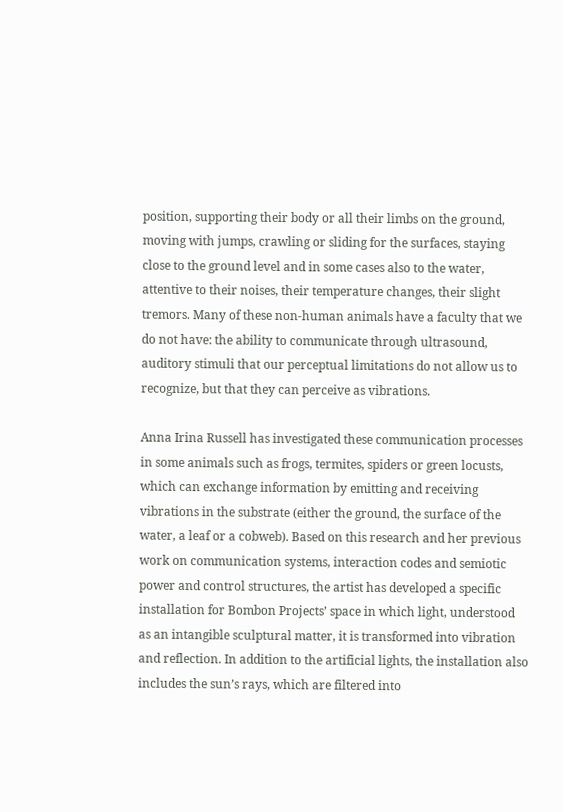position, supporting their body or all their limbs on the ground, moving with jumps, crawling or sliding for the surfaces, staying close to the ground level and in some cases also to the water, attentive to their noises, their temperature changes, their slight tremors. Many of these non-human animals have a faculty that we do not have: the ability to communicate through ultrasound, auditory stimuli that our perceptual limitations do not allow us to recognize, but that they can perceive as vibrations.

Anna Irina Russell has investigated these communication processes in some animals such as frogs, termites, spiders or green locusts, which can exchange information by emitting and receiving vibrations in the substrate (either the ground, the surface of the water, a leaf or a cobweb). Based on this research and her previous work on communication systems, interaction codes and semiotic power and control structures, the artist has developed a specific installation for Bombon Projects’ space in which light, understood as an intangible sculptural matter, it is transformed into vibration and reflection. In addition to the artificial lights, the installation also includes the sun’s rays, which are filtered into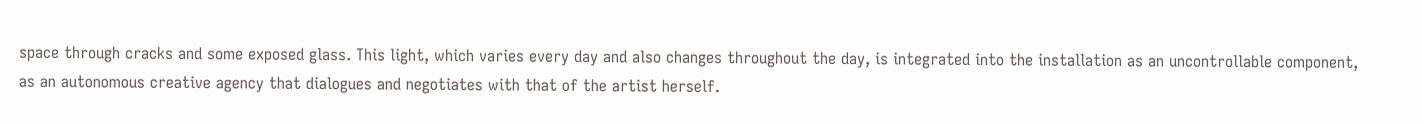space through cracks and some exposed glass. This light, which varies every day and also changes throughout the day, is integrated into the installation as an uncontrollable component, as an autonomous creative agency that dialogues and negotiates with that of the artist herself.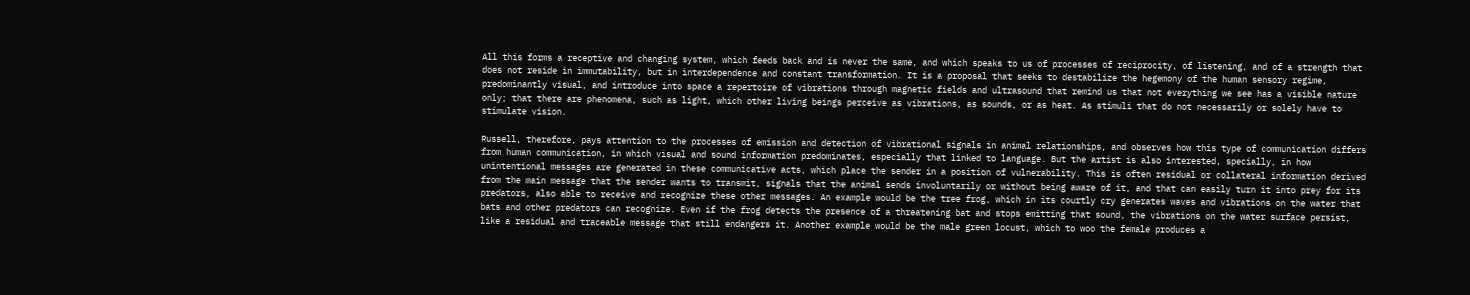All this forms a receptive and changing system, which feeds back and is never the same, and which speaks to us of processes of reciprocity, of listening, and of a strength that does not reside in immutability, but in interdependence and constant transformation. It is a proposal that seeks to destabilize the hegemony of the human sensory regime, predominantly visual, and introduce into space a repertoire of vibrations through magnetic fields and ultrasound that remind us that not everything we see has a visible nature only; that there are phenomena, such as light, which other living beings perceive as vibrations, as sounds, or as heat. As stimuli that do not necessarily or solely have to stimulate vision.

Russell, therefore, pays attention to the processes of emission and detection of vibrational signals in animal relationships, and observes how this type of communication differs from human communication, in which visual and sound information predominates, especially that linked to language. But the artist is also interested, specially, in how unintentional messages are generated in these communicative acts, which place the sender in a position of vulnerability. This is often residual or collateral information derived from the main message that the sender wants to transmit, signals that the animal sends involuntarily or without being aware of it, and that can easily turn it into prey for its predators, also able to receive and recognize these other messages. An example would be the tree frog, which in its courtly cry generates waves and vibrations on the water that bats and other predators can recognize. Even if the frog detects the presence of a threatening bat and stops emitting that sound, the vibrations on the water surface persist, like a residual and traceable message that still endangers it. Another example would be the male green locust, which to woo the female produces a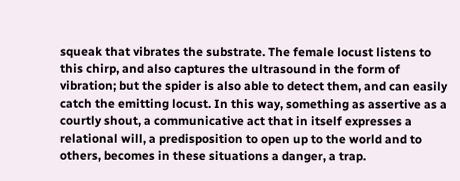squeak that vibrates the substrate. The female locust listens to this chirp, and also captures the ultrasound in the form of vibration; but the spider is also able to detect them, and can easily catch the emitting locust. In this way, something as assertive as a courtly shout, a communicative act that in itself expresses a relational will, a predisposition to open up to the world and to others, becomes in these situations a danger, a trap.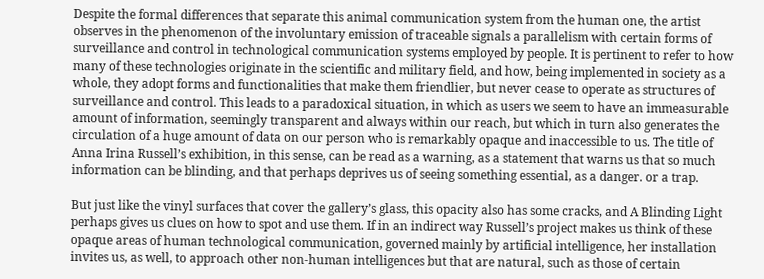Despite the formal differences that separate this animal communication system from the human one, the artist observes in the phenomenon of the involuntary emission of traceable signals a parallelism with certain forms of surveillance and control in technological communication systems employed by people. It is pertinent to refer to how many of these technologies originate in the scientific and military field, and how, being implemented in society as a whole, they adopt forms and functionalities that make them friendlier, but never cease to operate as structures of surveillance and control. This leads to a paradoxical situation, in which as users we seem to have an immeasurable amount of information, seemingly transparent and always within our reach, but which in turn also generates the circulation of a huge amount of data on our person who is remarkably opaque and inaccessible to us. The title of Anna Irina Russell’s exhibition, in this sense, can be read as a warning, as a statement that warns us that so much information can be blinding, and that perhaps deprives us of seeing something essential, as a danger. or a trap.

But just like the vinyl surfaces that cover the gallery’s glass, this opacity also has some cracks, and A Blinding Light perhaps gives us clues on how to spot and use them. If in an indirect way Russell’s project makes us think of these opaque areas of human technological communication, governed mainly by artificial intelligence, her installation invites us, as well, to approach other non-human intelligences but that are natural, such as those of certain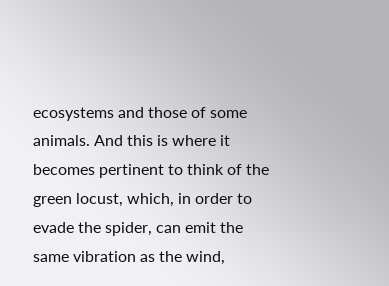ecosystems and those of some animals. And this is where it becomes pertinent to think of the green locust, which, in order to evade the spider, can emit the same vibration as the wind,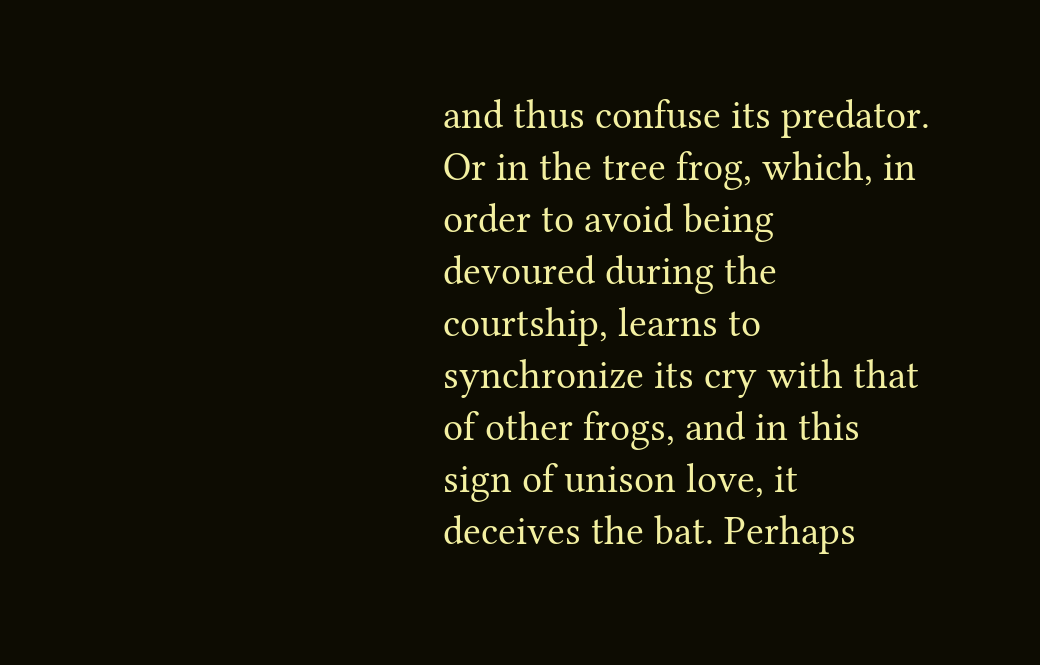and thus confuse its predator. Or in the tree frog, which, in order to avoid being devoured during the courtship, learns to synchronize its cry with that of other frogs, and in this sign of unison love, it deceives the bat. Perhaps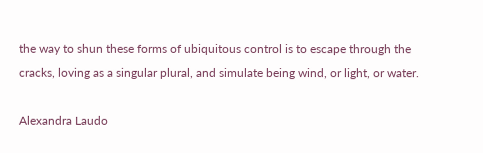the way to shun these forms of ubiquitous control is to escape through the cracks, loving as a singular plural, and simulate being wind, or light, or water.

Alexandra Laudo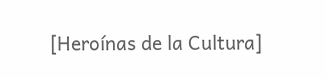[Heroínas de la Cultura]